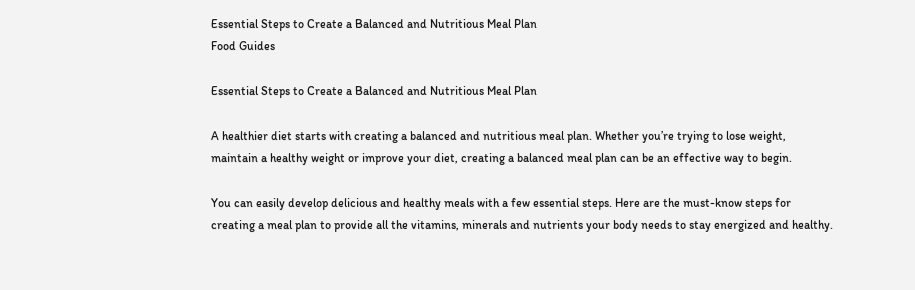Essential Steps to Create a Balanced and Nutritious Meal Plan
Food Guides

Essential Steps to Create a Balanced and Nutritious Meal Plan

A healthier diet starts with creating a balanced and nutritious meal plan. Whether you’re trying to lose weight, maintain a healthy weight or improve your diet, creating a balanced meal plan can be an effective way to begin.

You can easily develop delicious and healthy meals with a few essential steps. Here are the must-know steps for creating a meal plan to provide all the vitamins, minerals and nutrients your body needs to stay energized and healthy.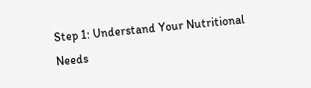Step 1: Understand Your Nutritional Needs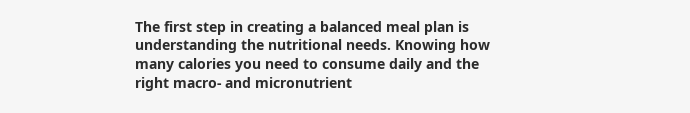The first step in creating a balanced meal plan is understanding the nutritional needs. Knowing how many calories you need to consume daily and the right macro- and micronutrient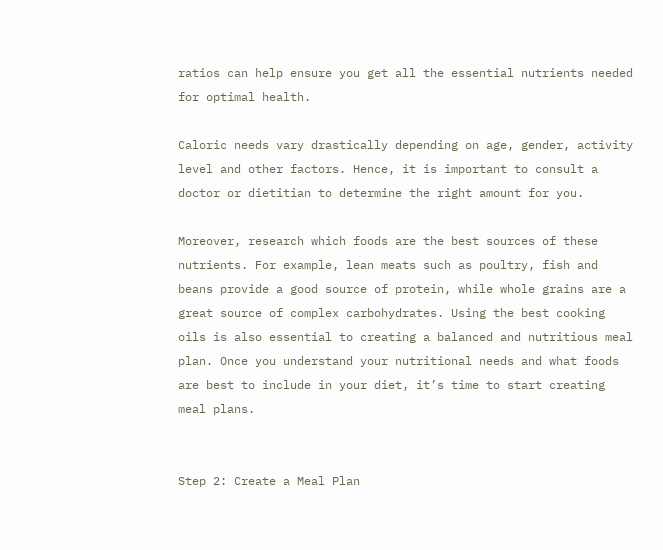ratios can help ensure you get all the essential nutrients needed for optimal health.

Caloric needs vary drastically depending on age, gender, activity level and other factors. Hence, it is important to consult a doctor or dietitian to determine the right amount for you.

Moreover, research which foods are the best sources of these nutrients. For example, lean meats such as poultry, fish and beans provide a good source of protein, while whole grains are a great source of complex carbohydrates. Using the best cooking oils is also essential to creating a balanced and nutritious meal plan. Once you understand your nutritional needs and what foods are best to include in your diet, it’s time to start creating meal plans.


Step 2: Create a Meal Plan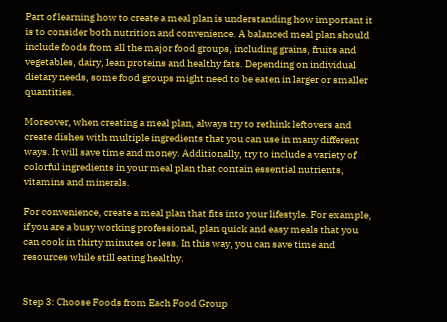Part of learning how to create a meal plan is understanding how important it is to consider both nutrition and convenience. A balanced meal plan should include foods from all the major food groups, including grains, fruits and vegetables, dairy, lean proteins and healthy fats. Depending on individual dietary needs, some food groups might need to be eaten in larger or smaller quantities.

Moreover, when creating a meal plan, always try to rethink leftovers and create dishes with multiple ingredients that you can use in many different ways. It will save time and money. Additionally, try to include a variety of colorful ingredients in your meal plan that contain essential nutrients, vitamins and minerals.

For convenience, create a meal plan that fits into your lifestyle. For example, if you are a busy working professional, plan quick and easy meals that you can cook in thirty minutes or less. In this way, you can save time and resources while still eating healthy.


Step 3: Choose Foods from Each Food Group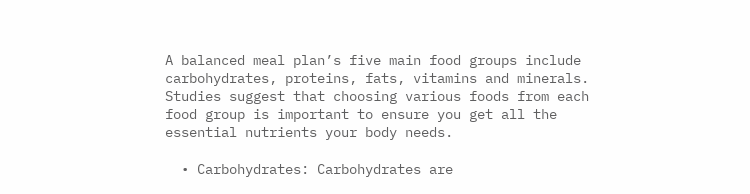A balanced meal plan’s five main food groups include carbohydrates, proteins, fats, vitamins and minerals. Studies suggest that choosing various foods from each food group is important to ensure you get all the essential nutrients your body needs.

  • Carbohydrates: Carbohydrates are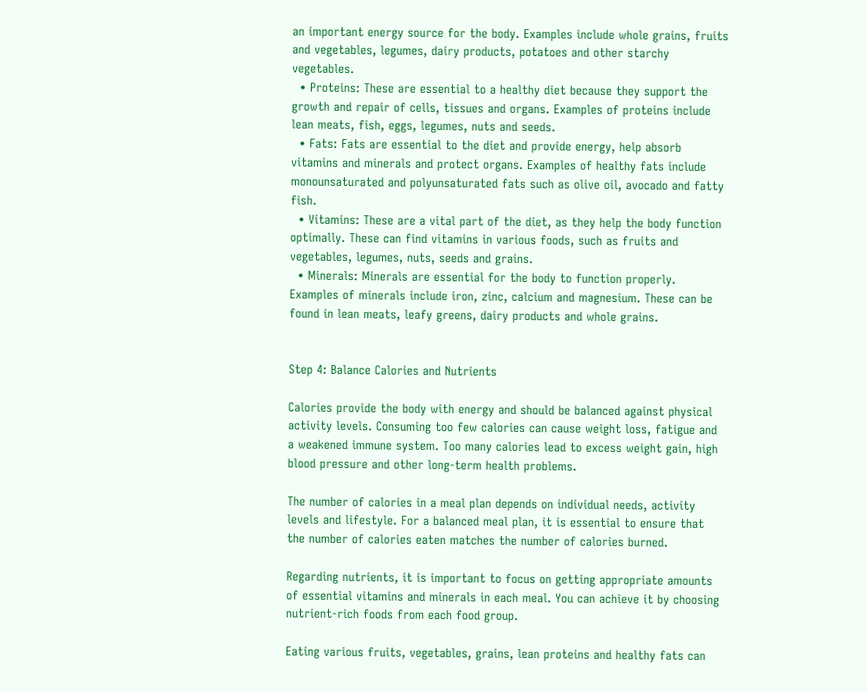an important energy source for the body. Examples include whole grains, fruits and vegetables, legumes, dairy products, potatoes and other starchy vegetables.
  • Proteins: These are essential to a healthy diet because they support the growth and repair of cells, tissues and organs. Examples of proteins include lean meats, fish, eggs, legumes, nuts and seeds.
  • Fats: Fats are essential to the diet and provide energy, help absorb vitamins and minerals and protect organs. Examples of healthy fats include monounsaturated and polyunsaturated fats such as olive oil, avocado and fatty fish.
  • Vitamins: These are a vital part of the diet, as they help the body function optimally. These can find vitamins in various foods, such as fruits and vegetables, legumes, nuts, seeds and grains.
  • Minerals: Minerals are essential for the body to function properly. Examples of minerals include iron, zinc, calcium and magnesium. These can be found in lean meats, leafy greens, dairy products and whole grains.


Step 4: Balance Calories and Nutrients

Calories provide the body with energy and should be balanced against physical activity levels. Consuming too few calories can cause weight loss, fatigue and a weakened immune system. Too many calories lead to excess weight gain, high blood pressure and other long-term health problems.

The number of calories in a meal plan depends on individual needs, activity levels and lifestyle. For a balanced meal plan, it is essential to ensure that the number of calories eaten matches the number of calories burned.

Regarding nutrients, it is important to focus on getting appropriate amounts of essential vitamins and minerals in each meal. You can achieve it by choosing nutrient-rich foods from each food group.

Eating various fruits, vegetables, grains, lean proteins and healthy fats can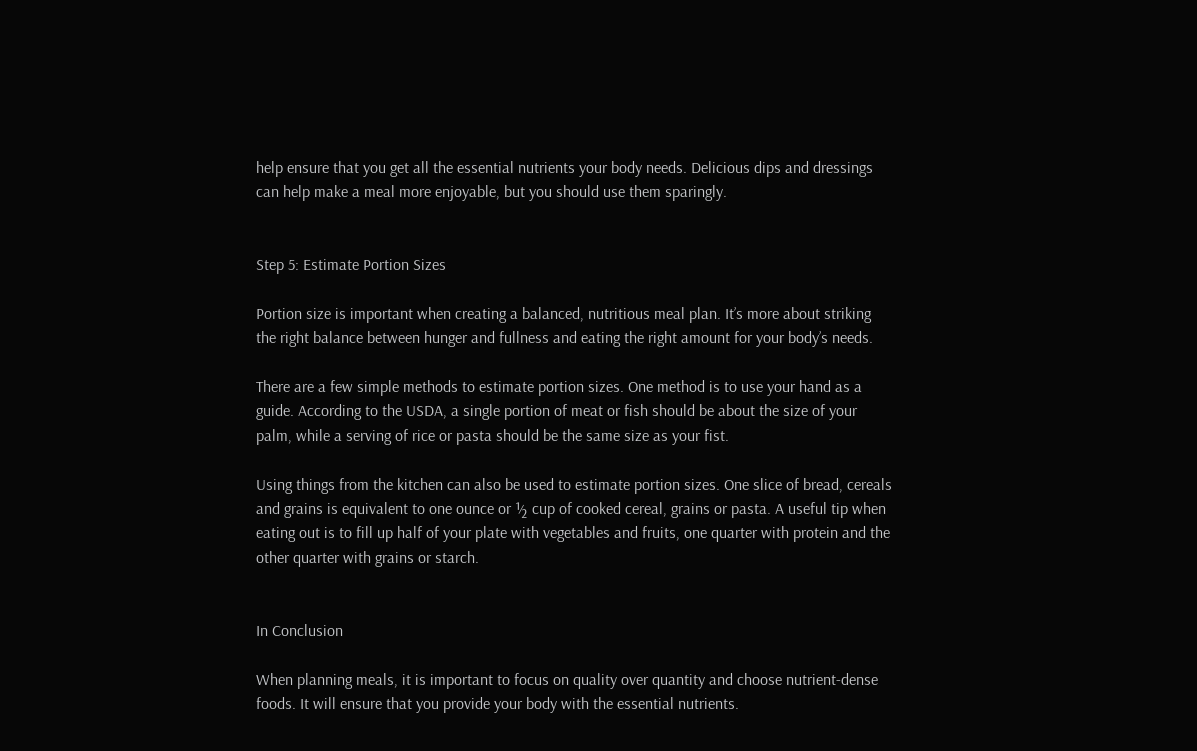help ensure that you get all the essential nutrients your body needs. Delicious dips and dressings can help make a meal more enjoyable, but you should use them sparingly.


Step 5: Estimate Portion Sizes

Portion size is important when creating a balanced, nutritious meal plan. It’s more about striking the right balance between hunger and fullness and eating the right amount for your body’s needs.

There are a few simple methods to estimate portion sizes. One method is to use your hand as a guide. According to the USDA, a single portion of meat or fish should be about the size of your palm, while a serving of rice or pasta should be the same size as your fist.

Using things from the kitchen can also be used to estimate portion sizes. One slice of bread, cereals and grains is equivalent to one ounce or ½ cup of cooked cereal, grains or pasta. A useful tip when eating out is to fill up half of your plate with vegetables and fruits, one quarter with protein and the other quarter with grains or starch.


In Conclusion

When planning meals, it is important to focus on quality over quantity and choose nutrient-dense foods. It will ensure that you provide your body with the essential nutrients.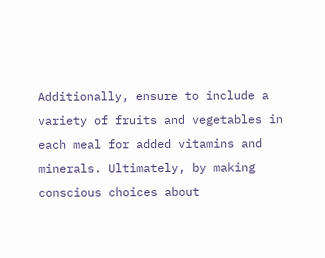Additionally, ensure to include a variety of fruits and vegetables in each meal for added vitamins and minerals. Ultimately, by making conscious choices about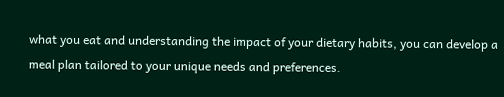what you eat and understanding the impact of your dietary habits, you can develop a meal plan tailored to your unique needs and preferences.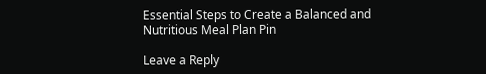Essential Steps to Create a Balanced and Nutritious Meal Plan Pin

Leave a Reply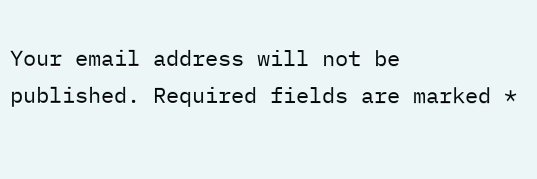Your email address will not be published. Required fields are marked *